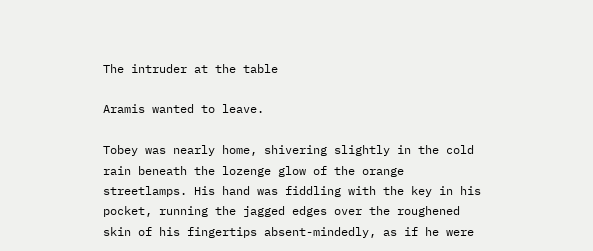The intruder at the table

Aramis wanted to leave.

Tobey was nearly home, shivering slightly in the cold rain beneath the lozenge glow of the orange streetlamps. His hand was fiddling with the key in his pocket, running the jagged edges over the roughened skin of his fingertips absent-mindedly, as if he were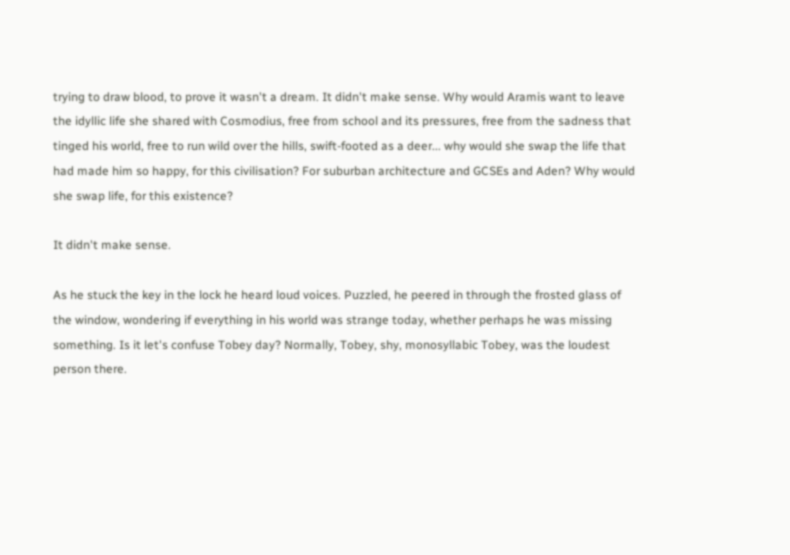trying to draw blood, to prove it wasn't a dream. It didn't make sense. Why would Aramis want to leave the idyllic life she shared with Cosmodius, free from school and its pressures, free from the sadness that tinged his world, free to run wild over the hills, swift-footed as a deer... why would she swap the life that had made him so happy, for this civilisation? For suburban architecture and GCSEs and Aden? Why would she swap life, for this existence?

It didn't make sense.

As he stuck the key in the lock he heard loud voices. Puzzled, he peered in through the frosted glass of the window, wondering if everything in his world was strange today, whether perhaps he was missing something. Is it let's confuse Tobey day? Normally, Tobey, shy, monosyllabic Tobey, was the loudest person there.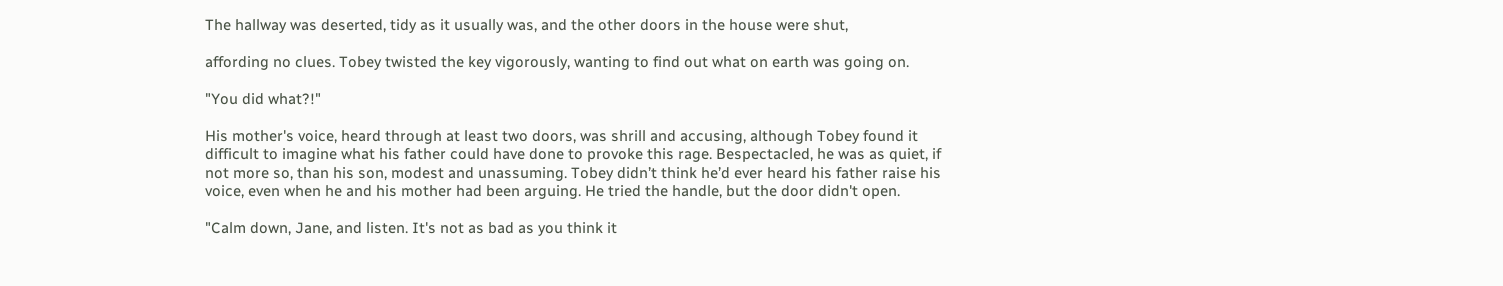The hallway was deserted, tidy as it usually was, and the other doors in the house were shut,

affording no clues. Tobey twisted the key vigorously, wanting to find out what on earth was going on.

"You did what?!"

His mother's voice, heard through at least two doors, was shrill and accusing, although Tobey found it difficult to imagine what his father could have done to provoke this rage. Bespectacled, he was as quiet, if not more so, than his son, modest and unassuming. Tobey didn’t think he’d ever heard his father raise his voice, even when he and his mother had been arguing. He tried the handle, but the door didn't open.

"Calm down, Jane, and listen. It's not as bad as you think it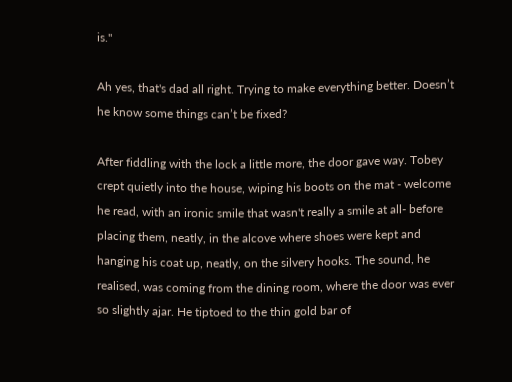is."

Ah yes, that's dad all right. Trying to make everything better. Doesn’t he know some things can’t be fixed?

After fiddling with the lock a little more, the door gave way. Tobey crept quietly into the house, wiping his boots on the mat - welcome he read, with an ironic smile that wasn't really a smile at all- before placing them, neatly, in the alcove where shoes were kept and hanging his coat up, neatly, on the silvery hooks. The sound, he realised, was coming from the dining room, where the door was ever so slightly ajar. He tiptoed to the thin gold bar of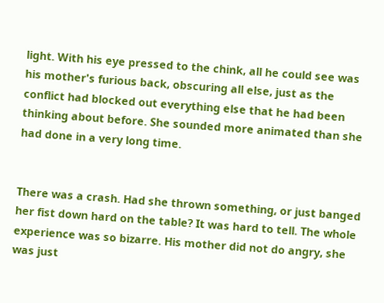light. With his eye pressed to the chink, all he could see was his mother's furious back, obscuring all else, just as the conflict had blocked out everything else that he had been thinking about before. She sounded more animated than she had done in a very long time.


There was a crash. Had she thrown something, or just banged her fist down hard on the table? It was hard to tell. The whole experience was so bizarre. His mother did not do angry, she was just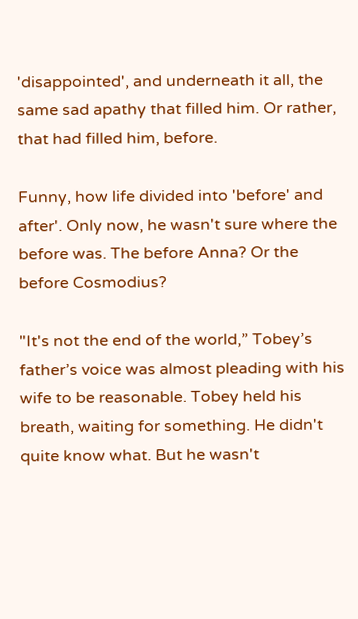'disappointed', and underneath it all, the same sad apathy that filled him. Or rather, that had filled him, before.

Funny, how life divided into 'before' and after'. Only now, he wasn't sure where the before was. The before Anna? Or the before Cosmodius?

"It's not the end of the world,” Tobey’s father’s voice was almost pleading with his wife to be reasonable. Tobey held his breath, waiting for something. He didn't quite know what. But he wasn't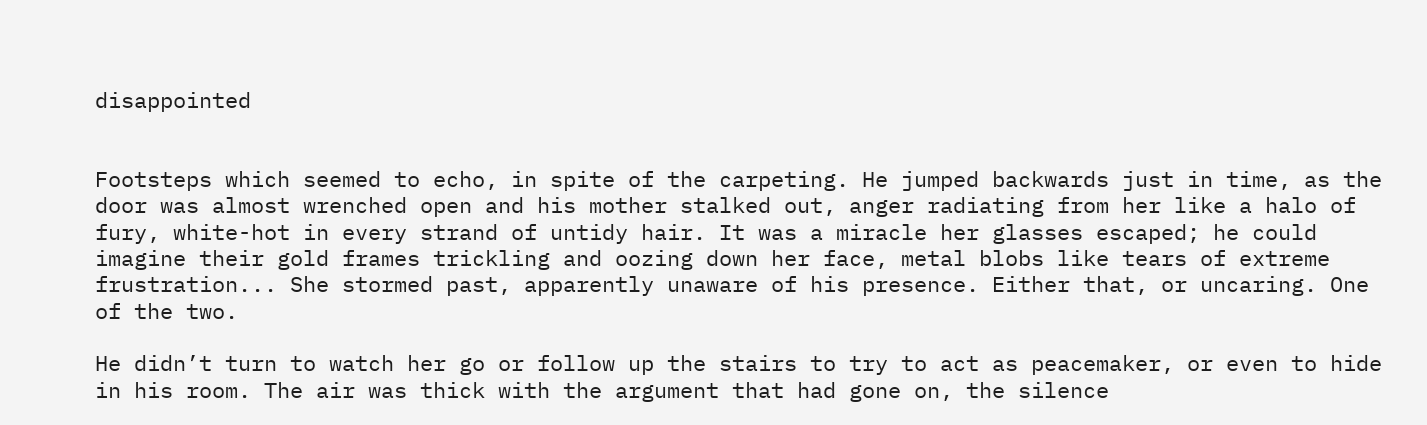disappointed


Footsteps which seemed to echo, in spite of the carpeting. He jumped backwards just in time, as the door was almost wrenched open and his mother stalked out, anger radiating from her like a halo of fury, white-hot in every strand of untidy hair. It was a miracle her glasses escaped; he could imagine their gold frames trickling and oozing down her face, metal blobs like tears of extreme frustration... She stormed past, apparently unaware of his presence. Either that, or uncaring. One of the two.

He didn’t turn to watch her go or follow up the stairs to try to act as peacemaker, or even to hide in his room. The air was thick with the argument that had gone on, the silence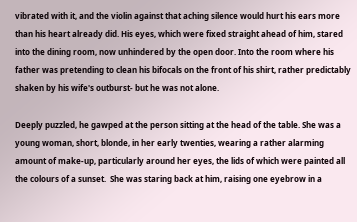vibrated with it, and the violin against that aching silence would hurt his ears more than his heart already did. His eyes, which were fixed straight ahead of him, stared into the dining room, now unhindered by the open door. Into the room where his father was pretending to clean his bifocals on the front of his shirt, rather predictably shaken by his wife's outburst- but he was not alone.

Deeply puzzled, he gawped at the person sitting at the head of the table. She was a young woman, short, blonde, in her early twenties, wearing a rather alarming amount of make-up, particularly around her eyes, the lids of which were painted all the colours of a sunset.  She was staring back at him, raising one eyebrow in a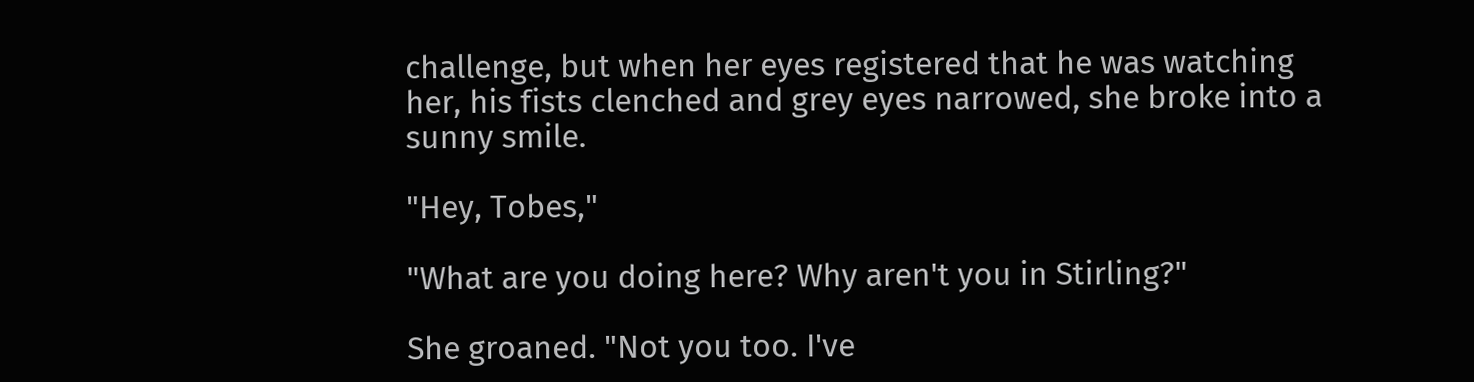challenge, but when her eyes registered that he was watching her, his fists clenched and grey eyes narrowed, she broke into a sunny smile.

"Hey, Tobes,"

"What are you doing here? Why aren't you in Stirling?"

She groaned. "Not you too. I've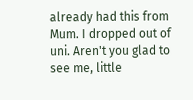already had this from Mum. I dropped out of uni. Aren't you glad to see me, little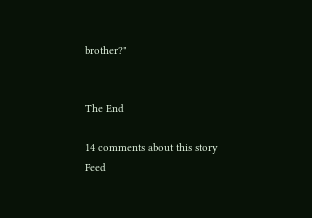brother?"


The End

14 comments about this story Feed